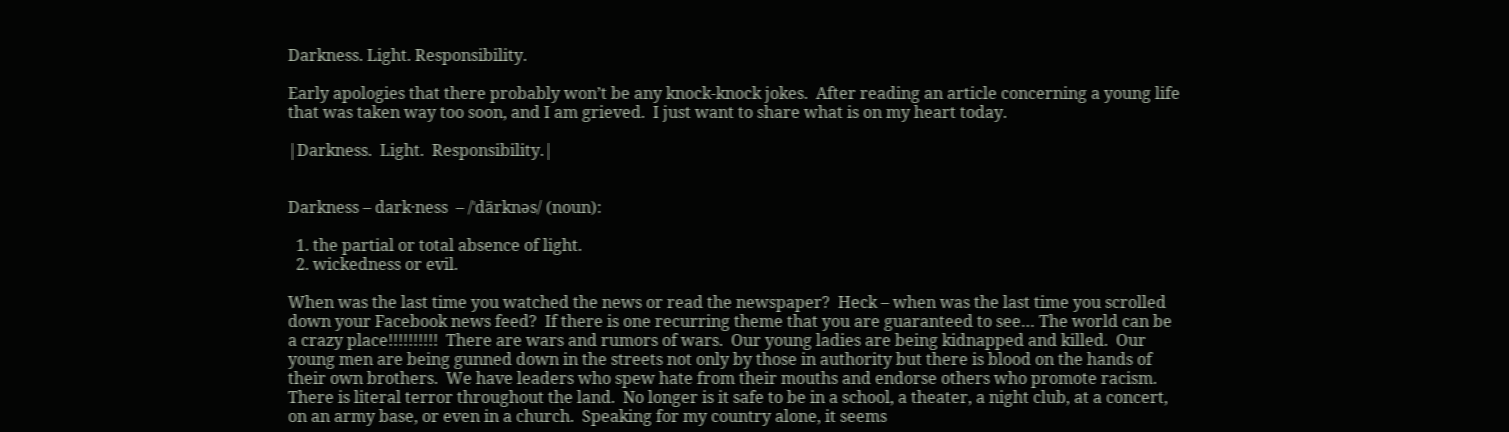Darkness. Light. Responsibility.

Early apologies that there probably won’t be any knock-knock jokes.  After reading an article concerning a young life that was taken way too soon, and I am grieved.  I just want to share what is on my heart today.

|Darkness.  Light.  Responsibility.|


Darkness – dark·ness  – /ˈdärknəs/ (noun):

  1. the partial or total absence of light.
  2. wickedness or evil.

When was the last time you watched the news or read the newspaper?  Heck – when was the last time you scrolled down your Facebook news feed?  If there is one recurring theme that you are guaranteed to see… The world can be a crazy place!!!!!!!!!!  There are wars and rumors of wars.  Our young ladies are being kidnapped and killed.  Our young men are being gunned down in the streets not only by those in authority but there is blood on the hands of their own brothers.  We have leaders who spew hate from their mouths and endorse others who promote racism.  There is literal terror throughout the land.  No longer is it safe to be in a school, a theater, a night club, at a concert, on an army base, or even in a church.  Speaking for my country alone, it seems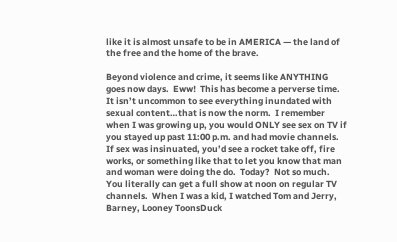like it is almost unsafe to be in AMERICA — the land of the free and the home of the brave.

Beyond violence and crime, it seems like ANYTHING goes now days.  Eww!  This has become a perverse time.  It isn’t uncommon to see everything inundated with sexual content…that is now the norm.  I remember when I was growing up, you would ONLY see sex on TV if you stayed up past 11:00 p.m. and had movie channels.  If sex was insinuated, you’d see a rocket take off, fire works, or something like that to let you know that man and woman were doing the do.  Today?  Not so much.  You literally can get a full show at noon on regular TV channels.  When I was a kid, I watched Tom and Jerry, Barney, Looney ToonsDuck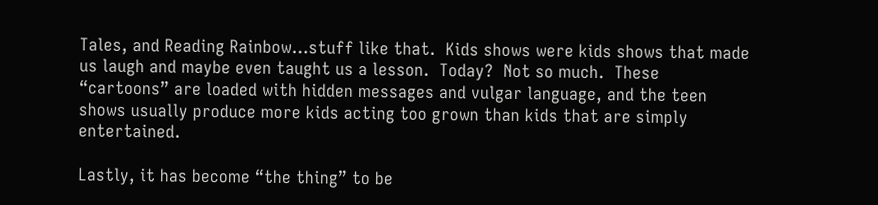Tales, and Reading Rainbow…stuff like that.  Kids shows were kids shows that made us laugh and maybe even taught us a lesson.  Today?  Not so much.  These “cartoons” are loaded with hidden messages and vulgar language, and the teen shows usually produce more kids acting too grown than kids that are simply entertained.

Lastly, it has become “the thing” to be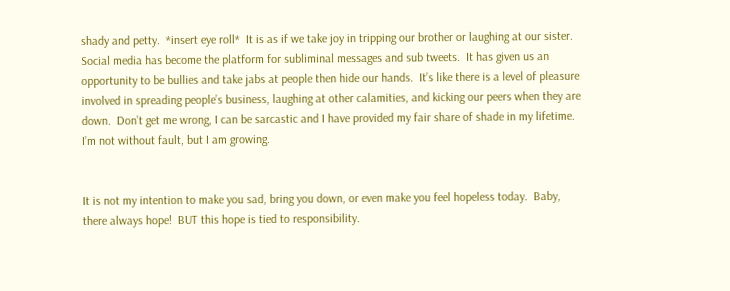shady and petty.  *insert eye roll*  It is as if we take joy in tripping our brother or laughing at our sister.  Social media has become the platform for subliminal messages and sub tweets.  It has given us an opportunity to be bullies and take jabs at people then hide our hands.  It’s like there is a level of pleasure involved in spreading people’s business, laughing at other calamities, and kicking our peers when they are down.  Don’t get me wrong, I can be sarcastic and I have provided my fair share of shade in my lifetime.  I’m not without fault, but I am growing.


It is not my intention to make you sad, bring you down, or even make you feel hopeless today.  Baby, there always hope!  BUT this hope is tied to responsibility.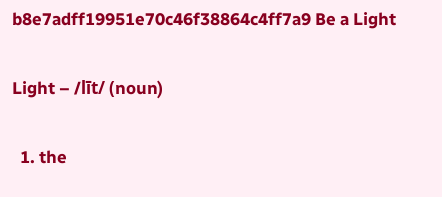b8e7adff19951e70c46f38864c4ff7a9 Be a Light

Light – /līt/ (noun)

  1. the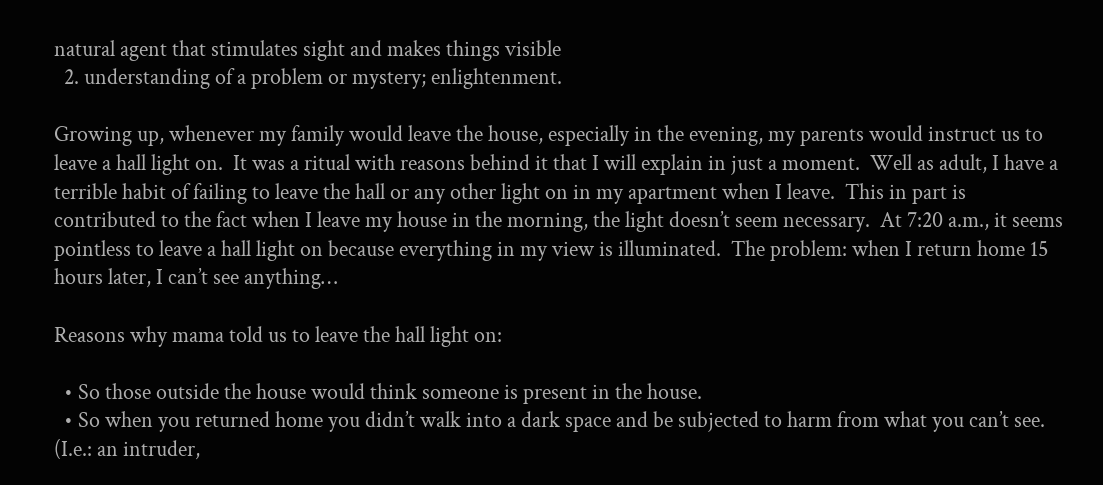natural agent that stimulates sight and makes things visible
  2. understanding of a problem or mystery; enlightenment.

Growing up, whenever my family would leave the house, especially in the evening, my parents would instruct us to leave a hall light on.  It was a ritual with reasons behind it that I will explain in just a moment.  Well as adult, I have a terrible habit of failing to leave the hall or any other light on in my apartment when I leave.  This in part is contributed to the fact when I leave my house in the morning, the light doesn’t seem necessary.  At 7:20 a.m., it seems pointless to leave a hall light on because everything in my view is illuminated.  The problem: when I return home 15 hours later, I can’t see anything…

Reasons why mama told us to leave the hall light on:

  • So those outside the house would think someone is present in the house.
  • So when you returned home you didn’t walk into a dark space and be subjected to harm from what you can’t see.  (I.e.: an intruder,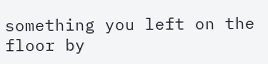something you left on the floor by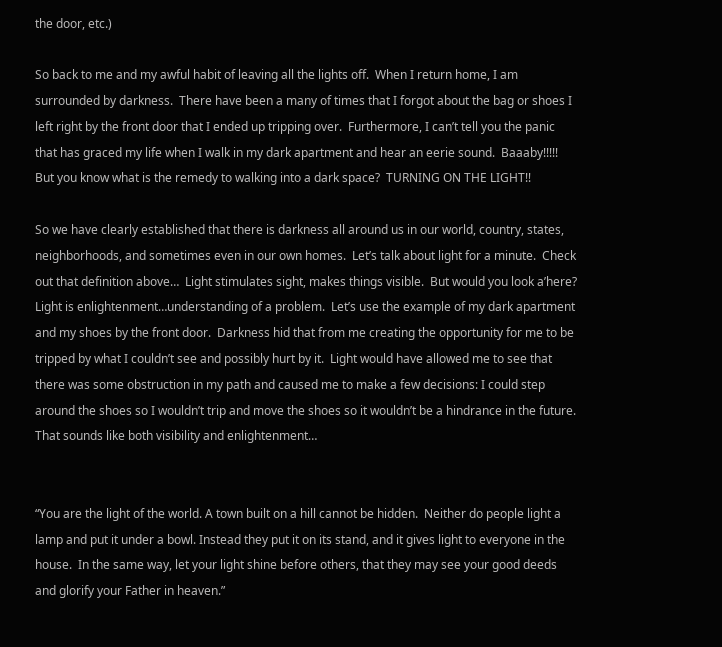the door, etc.)

So back to me and my awful habit of leaving all the lights off.  When I return home, I am surrounded by darkness.  There have been a many of times that I forgot about the bag or shoes I left right by the front door that I ended up tripping over.  Furthermore, I can’t tell you the panic that has graced my life when I walk in my dark apartment and hear an eerie sound.  Baaaby!!!!!  But you know what is the remedy to walking into a dark space?  TURNING ON THE LIGHT!!

So we have clearly established that there is darkness all around us in our world, country, states, neighborhoods, and sometimes even in our own homes.  Let’s talk about light for a minute.  Check out that definition above…  Light stimulates sight, makes things visible.  But would you look a’here?  Light is enlightenment…understanding of a problem.  Let’s use the example of my dark apartment and my shoes by the front door.  Darkness hid that from me creating the opportunity for me to be tripped by what I couldn’t see and possibly hurt by it.  Light would have allowed me to see that there was some obstruction in my path and caused me to make a few decisions: I could step around the shoes so I wouldn’t trip and move the shoes so it wouldn’t be a hindrance in the future.  That sounds like both visibility and enlightenment…


“You are the light of the world. A town built on a hill cannot be hidden.  Neither do people light a lamp and put it under a bowl. Instead they put it on its stand, and it gives light to everyone in the house.  In the same way, let your light shine before others, that they may see your good deeds and glorify your Father in heaven.”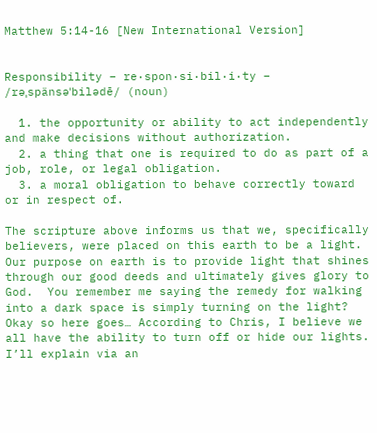Matthew 5:14-16 [New International Version]


Responsibility – re·spon·si·bil·i·ty – /rəˌspänsəˈbilədē/ (noun)

  1. the opportunity or ability to act independently and make decisions without authorization.
  2. a thing that one is required to do as part of a job, role, or legal obligation.
  3. a moral obligation to behave correctly toward or in respect of.

The scripture above informs us that we, specifically believers, were placed on this earth to be a light.  Our purpose on earth is to provide light that shines through our good deeds and ultimately gives glory to God.  You remember me saying the remedy for walking into a dark space is simply turning on the light?  Okay so here goes… According to Chris, I believe we all have the ability to turn off or hide our lights.  I’ll explain via an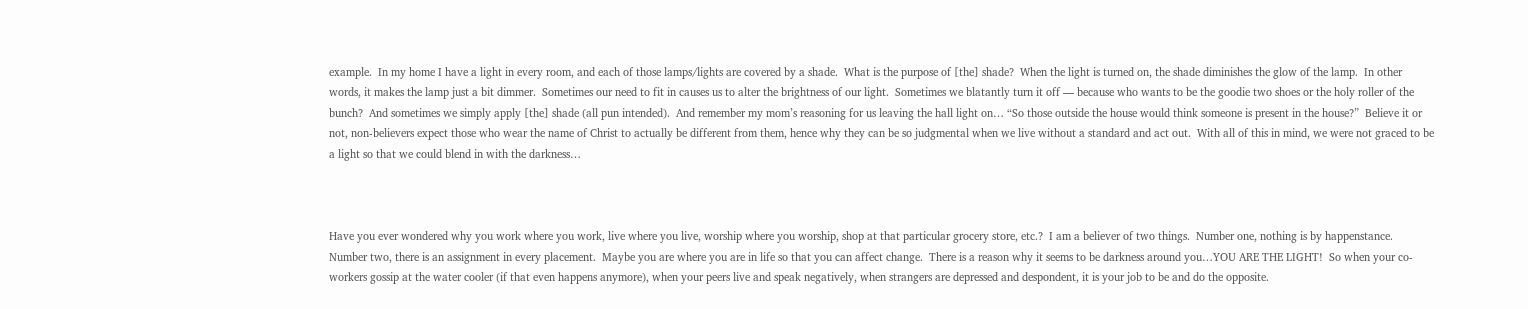example.  In my home I have a light in every room, and each of those lamps/lights are covered by a shade.  What is the purpose of [the] shade?  When the light is turned on, the shade diminishes the glow of the lamp.  In other words, it makes the lamp just a bit dimmer.  Sometimes our need to fit in causes us to alter the brightness of our light.  Sometimes we blatantly turn it off — because who wants to be the goodie two shoes or the holy roller of the bunch?  And sometimes we simply apply [the] shade (all pun intended).  And remember my mom’s reasoning for us leaving the hall light on… “So those outside the house would think someone is present in the house?”  Believe it or not, non-believers expect those who wear the name of Christ to actually be different from them, hence why they can be so judgmental when we live without a standard and act out.  With all of this in mind, we were not graced to be a light so that we could blend in with the darkness…



Have you ever wondered why you work where you work, live where you live, worship where you worship, shop at that particular grocery store, etc.?  I am a believer of two things.  Number one, nothing is by happenstance.  Number two, there is an assignment in every placement.  Maybe you are where you are in life so that you can affect change.  There is a reason why it seems to be darkness around you…YOU ARE THE LIGHT!  So when your co-workers gossip at the water cooler (if that even happens anymore), when your peers live and speak negatively, when strangers are depressed and despondent, it is your job to be and do the opposite.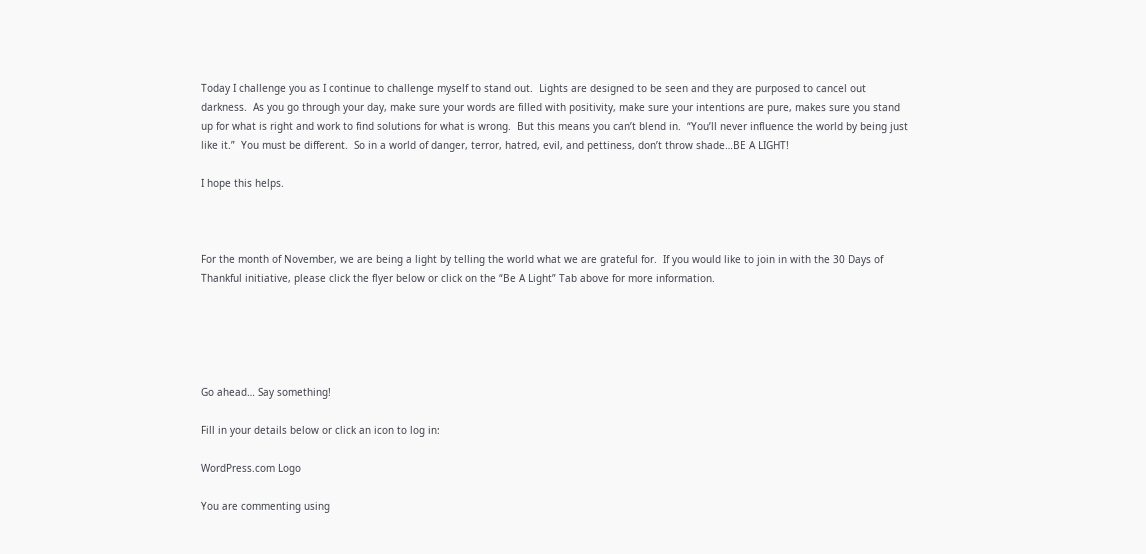Today I challenge you as I continue to challenge myself to stand out.  Lights are designed to be seen and they are purposed to cancel out darkness.  As you go through your day, make sure your words are filled with positivity, make sure your intentions are pure, makes sure you stand up for what is right and work to find solutions for what is wrong.  But this means you can’t blend in.  “You’ll never influence the world by being just like it.”  You must be different.  So in a world of danger, terror, hatred, evil, and pettiness, don’t throw shade…BE A LIGHT!

I hope this helps.



For the month of November, we are being a light by telling the world what we are grateful for.  If you would like to join in with the 30 Days of Thankful initiative, please click the flyer below or click on the “Be A Light” Tab above for more information.





Go ahead… Say something!

Fill in your details below or click an icon to log in:

WordPress.com Logo

You are commenting using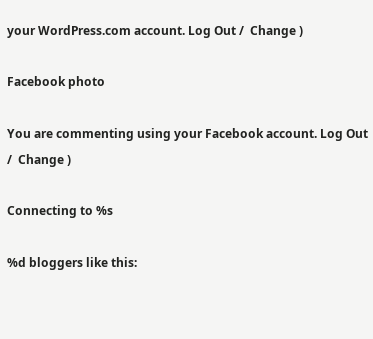your WordPress.com account. Log Out /  Change )

Facebook photo

You are commenting using your Facebook account. Log Out /  Change )

Connecting to %s

%d bloggers like this: